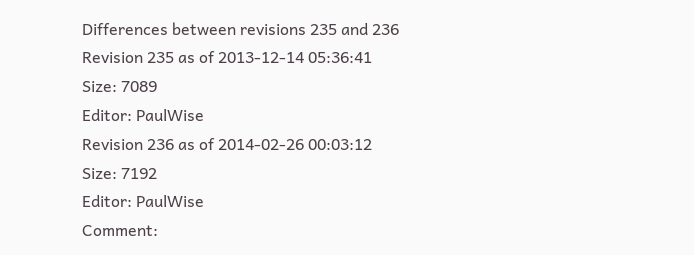Differences between revisions 235 and 236
Revision 235 as of 2013-12-14 05:36:41
Size: 7089
Editor: PaulWise
Revision 236 as of 2014-02-26 00:03:12
Size: 7192
Editor: PaulWise
Comment: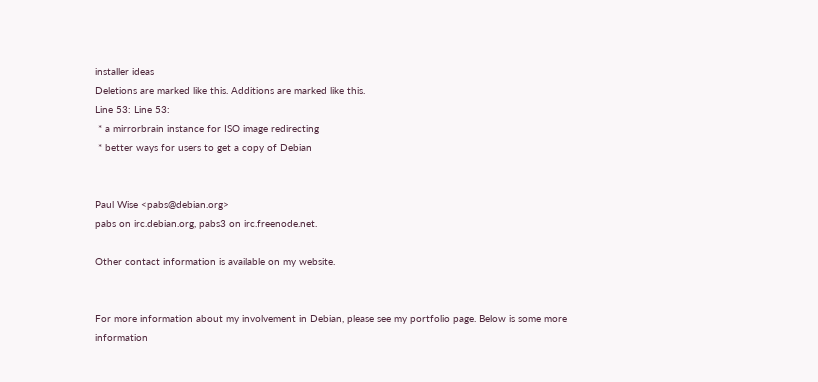installer ideas
Deletions are marked like this. Additions are marked like this.
Line 53: Line 53:
 * a mirrorbrain instance for ISO image redirecting
 * better ways for users to get a copy of Debian


Paul Wise <pabs@debian.org>
pabs on irc.debian.org, pabs3 on irc.freenode.net.

Other contact information is available on my website.


For more information about my involvement in Debian, please see my portfolio page. Below is some more information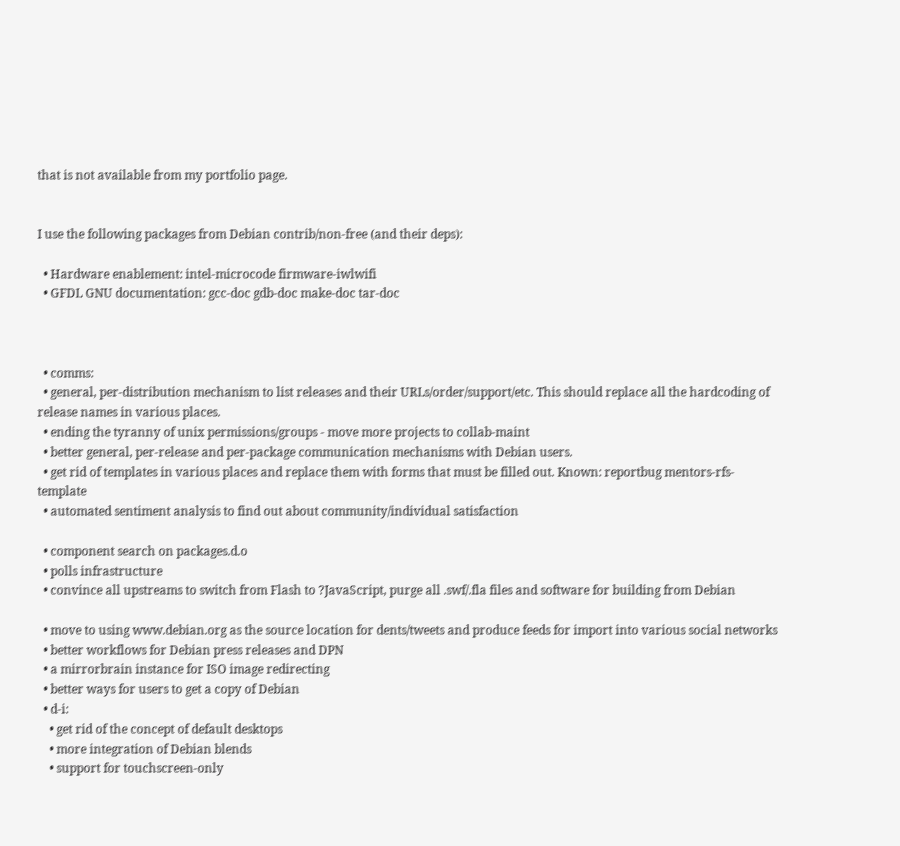that is not available from my portfolio page.


I use the following packages from Debian contrib/non-free (and their deps):

  • Hardware enablement: intel-microcode firmware-iwlwifi
  • GFDL GNU documentation: gcc-doc gdb-doc make-doc tar-doc



  • comms:
  • general, per-distribution mechanism to list releases and their URLs/order/support/etc. This should replace all the hardcoding of release names in various places.
  • ending the tyranny of unix permissions/groups - move more projects to collab-maint
  • better general, per-release and per-package communication mechanisms with Debian users.
  • get rid of templates in various places and replace them with forms that must be filled out. Known: reportbug mentors-rfs-template
  • automated sentiment analysis to find out about community/individual satisfaction

  • component search on packages.d.o
  • polls infrastructure
  • convince all upstreams to switch from Flash to ?JavaScript, purge all .swf/.fla files and software for building from Debian

  • move to using www.debian.org as the source location for dents/tweets and produce feeds for import into various social networks
  • better workflows for Debian press releases and DPN
  • a mirrorbrain instance for ISO image redirecting
  • better ways for users to get a copy of Debian
  • d-i:
    • get rid of the concept of default desktops
    • more integration of Debian blends
    • support for touchscreen-only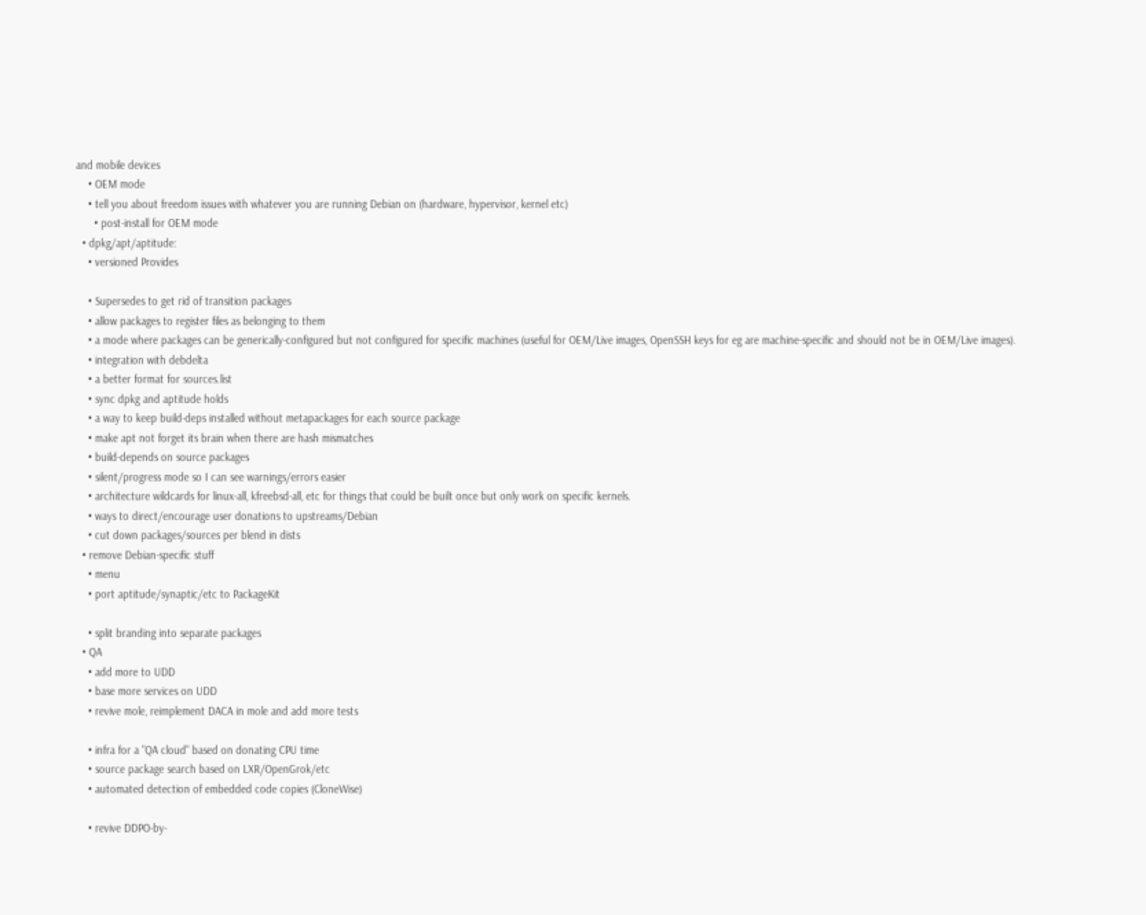and mobile devices
    • OEM mode
    • tell you about freedom issues with whatever you are running Debian on (hardware, hypervisor, kernel etc)
      • post-install for OEM mode
  • dpkg/apt/aptitude:
    • versioned Provides

    • Supersedes to get rid of transition packages
    • allow packages to register files as belonging to them
    • a mode where packages can be generically-configured but not configured for specific machines (useful for OEM/Live images, OpenSSH keys for eg are machine-specific and should not be in OEM/Live images).
    • integration with debdelta
    • a better format for sources.list
    • sync dpkg and aptitude holds
    • a way to keep build-deps installed without metapackages for each source package
    • make apt not forget its brain when there are hash mismatches
    • build-depends on source packages
    • silent/progress mode so I can see warnings/errors easier
    • architecture wildcards for linux-all, kfreebsd-all, etc for things that could be built once but only work on specific kernels.
    • ways to direct/encourage user donations to upstreams/Debian
    • cut down packages/sources per blend in dists
  • remove Debian-specific stuff
    • menu
    • port aptitude/synaptic/etc to PackageKit

    • split branding into separate packages
  • QA
    • add more to UDD
    • base more services on UDD
    • revive mole, reimplement DACA in mole and add more tests

    • infra for a "QA cloud" based on donating CPU time
    • source package search based on LXR/OpenGrok/etc
    • automated detection of embedded code copies (CloneWise)

    • revive DDPO-by-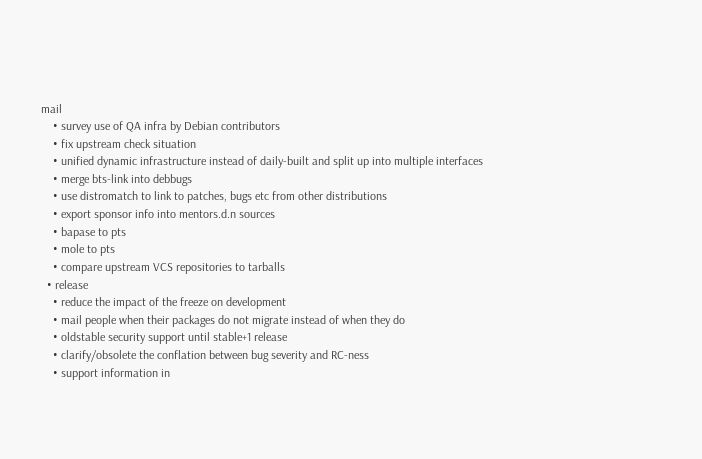mail
    • survey use of QA infra by Debian contributors
    • fix upstream check situation
    • unified dynamic infrastructure instead of daily-built and split up into multiple interfaces
    • merge bts-link into debbugs
    • use distromatch to link to patches, bugs etc from other distributions
    • export sponsor info into mentors.d.n sources
    • bapase to pts
    • mole to pts
    • compare upstream VCS repositories to tarballs
  • release
    • reduce the impact of the freeze on development
    • mail people when their packages do not migrate instead of when they do
    • oldstable security support until stable+1 release
    • clarify/obsolete the conflation between bug severity and RC-ness
    • support information in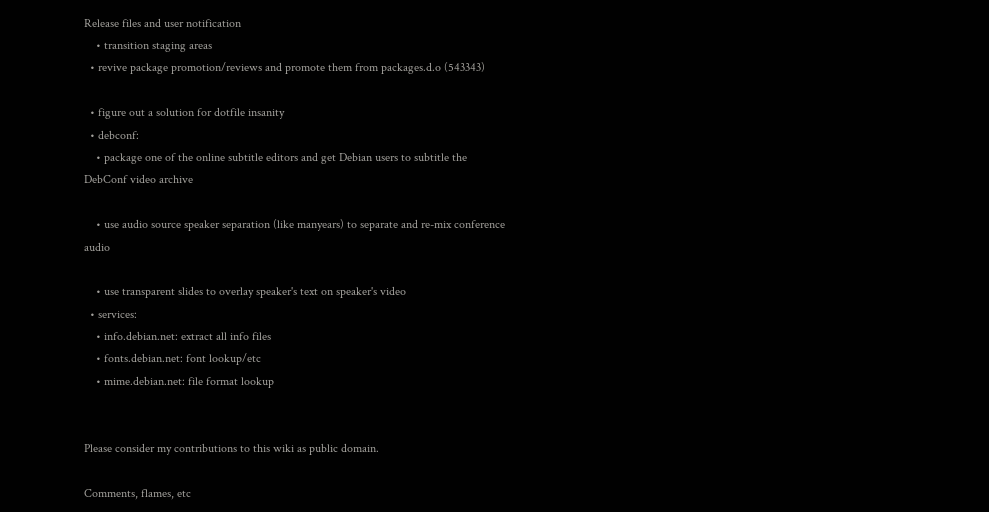Release files and user notification
    • transition staging areas
  • revive package promotion/reviews and promote them from packages.d.o (543343)

  • figure out a solution for dotfile insanity
  • debconf:
    • package one of the online subtitle editors and get Debian users to subtitle the DebConf video archive

    • use audio source speaker separation (like manyears) to separate and re-mix conference audio

    • use transparent slides to overlay speaker's text on speaker's video
  • services:
    • info.debian.net: extract all info files
    • fonts.debian.net: font lookup/etc
    • mime.debian.net: file format lookup


Please consider my contributions to this wiki as public domain.

Comments, flames, etc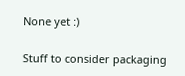None yet :)

Stuff to consider packaging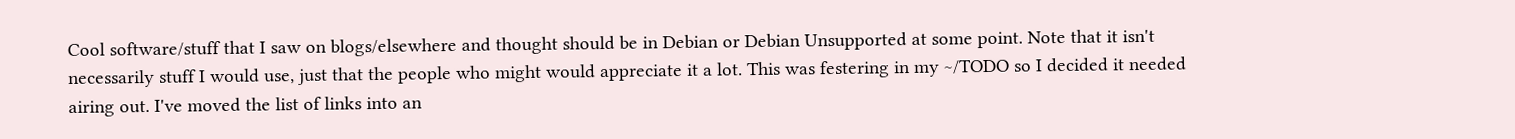Cool software/stuff that I saw on blogs/elsewhere and thought should be in Debian or Debian Unsupported at some point. Note that it isn't necessarily stuff I would use, just that the people who might would appreciate it a lot. This was festering in my ~/TODO so I decided it needed airing out. I've moved the list of links into an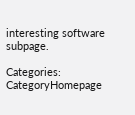interesting software subpage.

Categories: CategoryHomepage